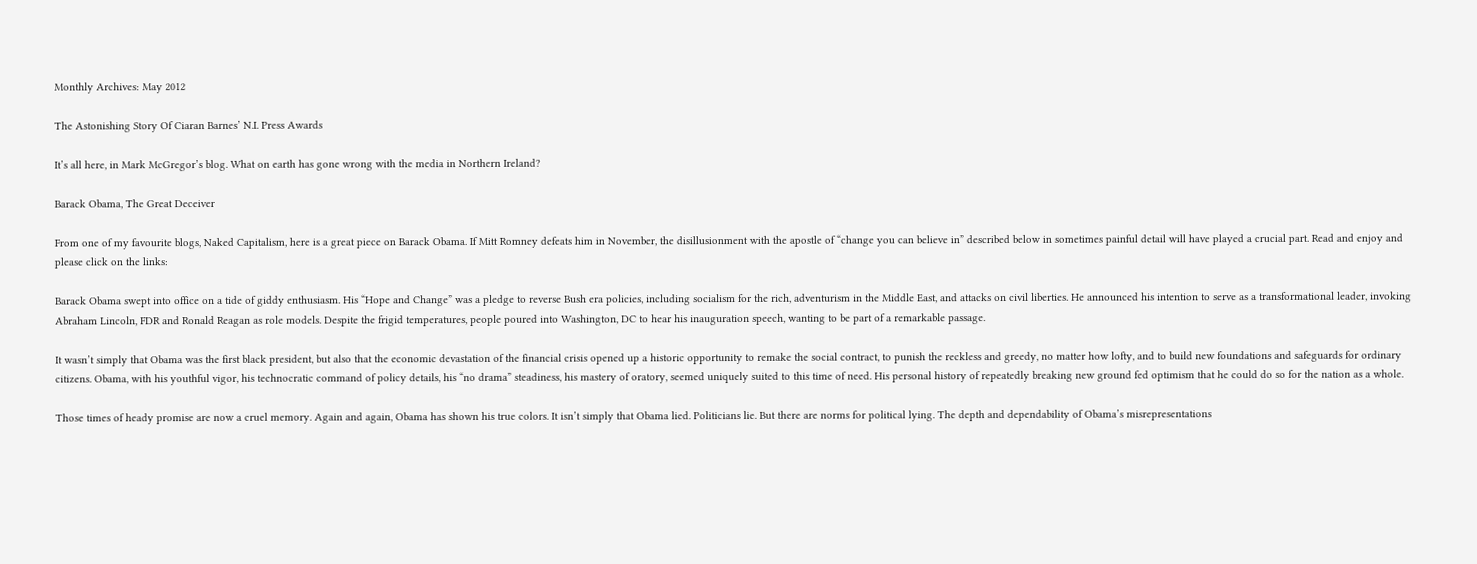Monthly Archives: May 2012

The Astonishing Story Of Ciaran Barnes’ N.I. Press Awards

It’s all here, in Mark McGregor’s blog. What on earth has gone wrong with the media in Northern Ireland?

Barack Obama, The Great Deceiver

From one of my favourite blogs, Naked Capitalism, here is a great piece on Barack Obama. If Mitt Romney defeats him in November, the disillusionment with the apostle of “change you can believe in” described below in sometimes painful detail will have played a crucial part. Read and enjoy and please click on the links:

Barack Obama swept into office on a tide of giddy enthusiasm. His “Hope and Change” was a pledge to reverse Bush era policies, including socialism for the rich, adventurism in the Middle East, and attacks on civil liberties. He announced his intention to serve as a transformational leader, invoking Abraham Lincoln, FDR and Ronald Reagan as role models. Despite the frigid temperatures, people poured into Washington, DC to hear his inauguration speech, wanting to be part of a remarkable passage.

It wasn’t simply that Obama was the first black president, but also that the economic devastation of the financial crisis opened up a historic opportunity to remake the social contract, to punish the reckless and greedy, no matter how lofty, and to build new foundations and safeguards for ordinary citizens. Obama, with his youthful vigor, his technocratic command of policy details, his “no drama” steadiness, his mastery of oratory, seemed uniquely suited to this time of need. His personal history of repeatedly breaking new ground fed optimism that he could do so for the nation as a whole.

Those times of heady promise are now a cruel memory. Again and again, Obama has shown his true colors. It isn’t simply that Obama lied. Politicians lie. But there are norms for political lying. The depth and dependability of Obama’s misrepresentations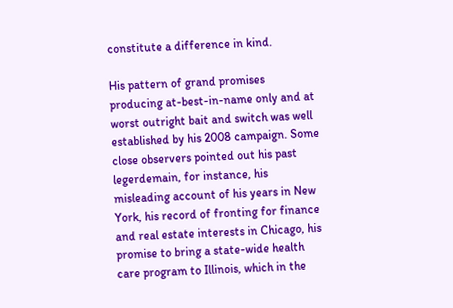constitute a difference in kind.

His pattern of grand promises producing at-best-in-name only and at worst outright bait and switch was well established by his 2008 campaign. Some close observers pointed out his past legerdemain, for instance, his misleading account of his years in New York, his record of fronting for finance and real estate interests in Chicago, his promise to bring a state-wide health care program to Illinois, which in the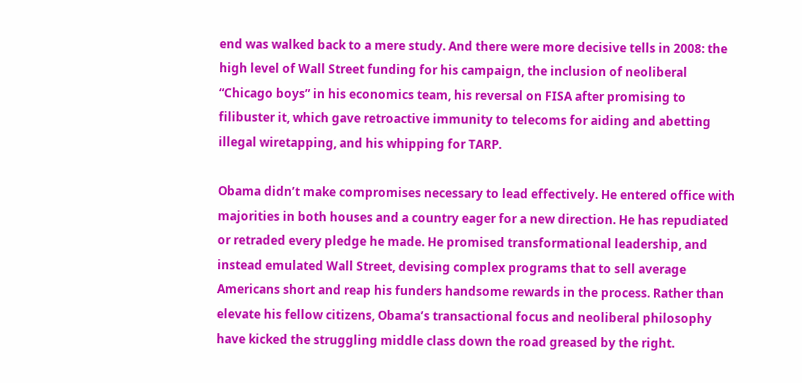end was walked back to a mere study. And there were more decisive tells in 2008: the high level of Wall Street funding for his campaign, the inclusion of neoliberal “Chicago boys” in his economics team, his reversal on FISA after promising to filibuster it, which gave retroactive immunity to telecoms for aiding and abetting illegal wiretapping, and his whipping for TARP.

Obama didn’t make compromises necessary to lead effectively. He entered office with majorities in both houses and a country eager for a new direction. He has repudiated or retraded every pledge he made. He promised transformational leadership, and instead emulated Wall Street, devising complex programs that to sell average Americans short and reap his funders handsome rewards in the process. Rather than elevate his fellow citizens, Obama’s transactional focus and neoliberal philosophy have kicked the struggling middle class down the road greased by the right.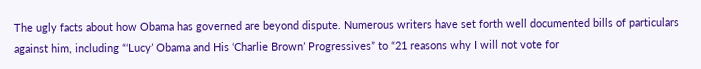The ugly facts about how Obama has governed are beyond dispute. Numerous writers have set forth well documented bills of particulars against him, including “‘Lucy’ Obama and His ‘Charlie Brown’ Progressives” to “21 reasons why I will not vote for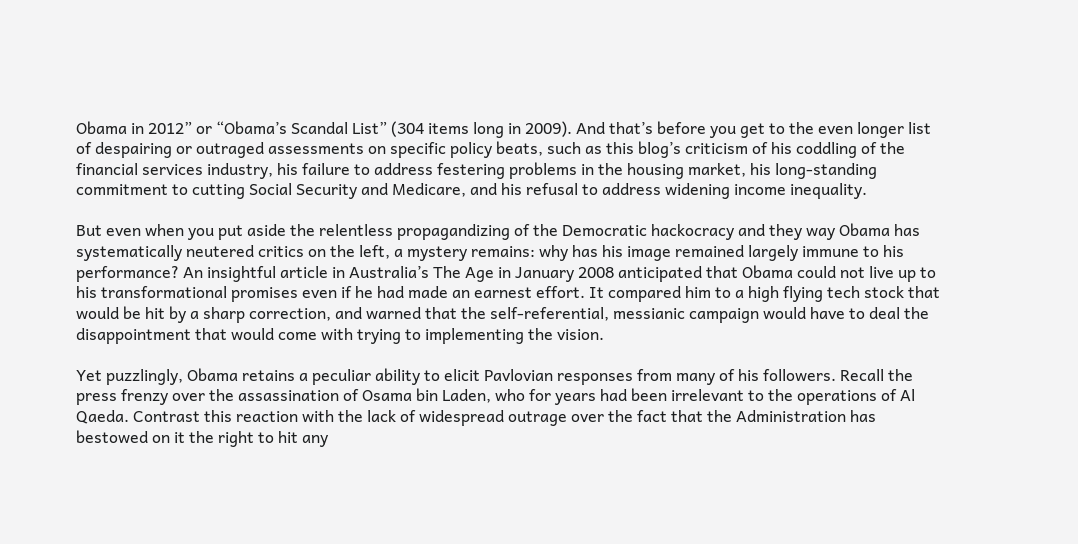Obama in 2012” or “Obama’s Scandal List” (304 items long in 2009). And that’s before you get to the even longer list of despairing or outraged assessments on specific policy beats, such as this blog’s criticism of his coddling of the financial services industry, his failure to address festering problems in the housing market, his long-standing commitment to cutting Social Security and Medicare, and his refusal to address widening income inequality.

But even when you put aside the relentless propagandizing of the Democratic hackocracy and they way Obama has systematically neutered critics on the left, a mystery remains: why has his image remained largely immune to his performance? An insightful article in Australia’s The Age in January 2008 anticipated that Obama could not live up to his transformational promises even if he had made an earnest effort. It compared him to a high flying tech stock that would be hit by a sharp correction, and warned that the self-referential, messianic campaign would have to deal the disappointment that would come with trying to implementing the vision.

Yet puzzlingly, Obama retains a peculiar ability to elicit Pavlovian responses from many of his followers. Recall the press frenzy over the assassination of Osama bin Laden, who for years had been irrelevant to the operations of Al Qaeda. Contrast this reaction with the lack of widespread outrage over the fact that the Administration has bestowed on it the right to hit any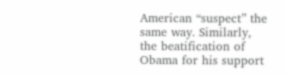American “suspect” the same way. Similarly, the beatification of Obama for his support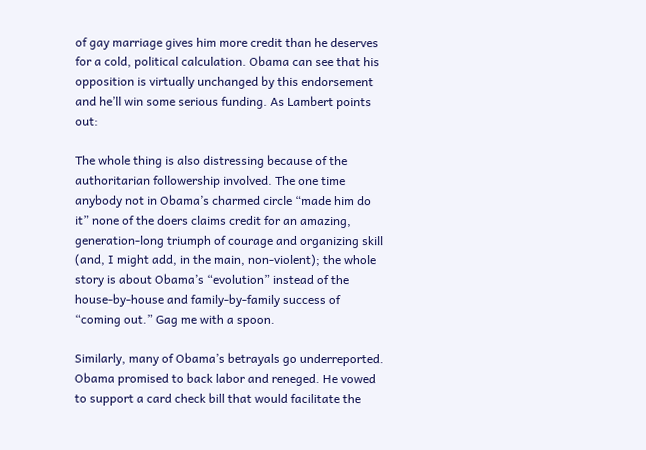of gay marriage gives him more credit than he deserves for a cold, political calculation. Obama can see that his opposition is virtually unchanged by this endorsement and he’ll win some serious funding. As Lambert points out:

The whole thing is also distressing because of the authoritarian followership involved. The one time anybody not in Obama’s charmed circle “made him do it” none of the doers claims credit for an amazing, generation-long triumph of courage and organizing skill (and, I might add, in the main, non-violent); the whole story is about Obama’s “evolution” instead of the house-by-house and family-by-family success of “coming out.” Gag me with a spoon.

Similarly, many of Obama’s betrayals go underreported. Obama promised to back labor and reneged. He vowed to support a card check bill that would facilitate the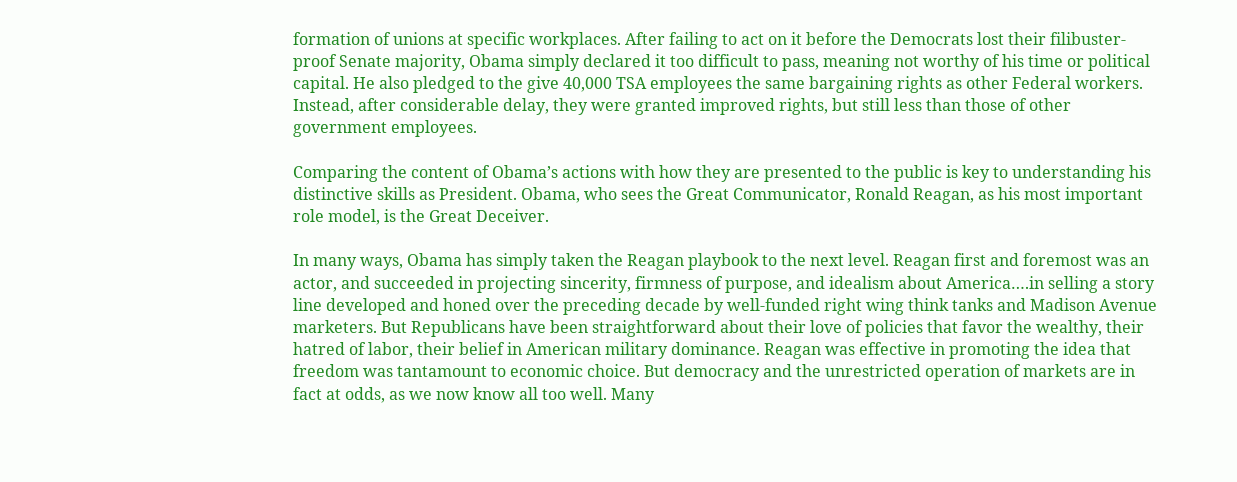formation of unions at specific workplaces. After failing to act on it before the Democrats lost their filibuster-proof Senate majority, Obama simply declared it too difficult to pass, meaning not worthy of his time or political capital. He also pledged to the give 40,000 TSA employees the same bargaining rights as other Federal workers. Instead, after considerable delay, they were granted improved rights, but still less than those of other government employees.

Comparing the content of Obama’s actions with how they are presented to the public is key to understanding his distinctive skills as President. Obama, who sees the Great Communicator, Ronald Reagan, as his most important role model, is the Great Deceiver.

In many ways, Obama has simply taken the Reagan playbook to the next level. Reagan first and foremost was an actor, and succeeded in projecting sincerity, firmness of purpose, and idealism about America….in selling a story line developed and honed over the preceding decade by well-funded right wing think tanks and Madison Avenue marketers. But Republicans have been straightforward about their love of policies that favor the wealthy, their hatred of labor, their belief in American military dominance. Reagan was effective in promoting the idea that freedom was tantamount to economic choice. But democracy and the unrestricted operation of markets are in fact at odds, as we now know all too well. Many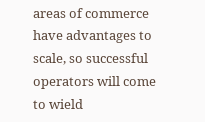areas of commerce have advantages to scale, so successful operators will come to wield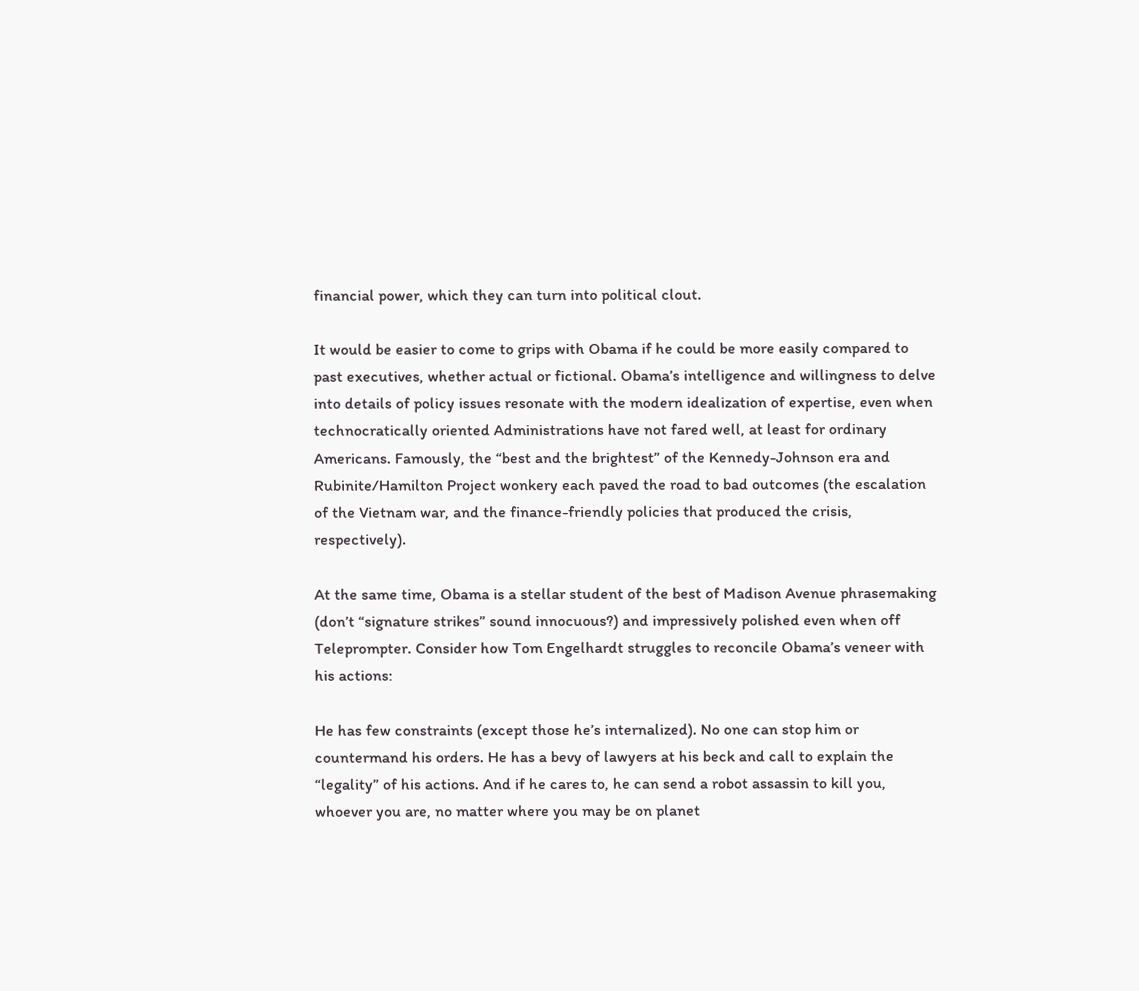financial power, which they can turn into political clout.

It would be easier to come to grips with Obama if he could be more easily compared to past executives, whether actual or fictional. Obama’s intelligence and willingness to delve into details of policy issues resonate with the modern idealization of expertise, even when technocratically oriented Administrations have not fared well, at least for ordinary Americans. Famously, the “best and the brightest” of the Kennedy-Johnson era and Rubinite/Hamilton Project wonkery each paved the road to bad outcomes (the escalation of the Vietnam war, and the finance-friendly policies that produced the crisis, respectively).

At the same time, Obama is a stellar student of the best of Madison Avenue phrasemaking (don’t “signature strikes” sound innocuous?) and impressively polished even when off Teleprompter. Consider how Tom Engelhardt struggles to reconcile Obama’s veneer with his actions:

He has few constraints (except those he’s internalized). No one can stop him or countermand his orders. He has a bevy of lawyers at his beck and call to explain the “legality” of his actions. And if he cares to, he can send a robot assassin to kill you, whoever you are, no matter where you may be on planet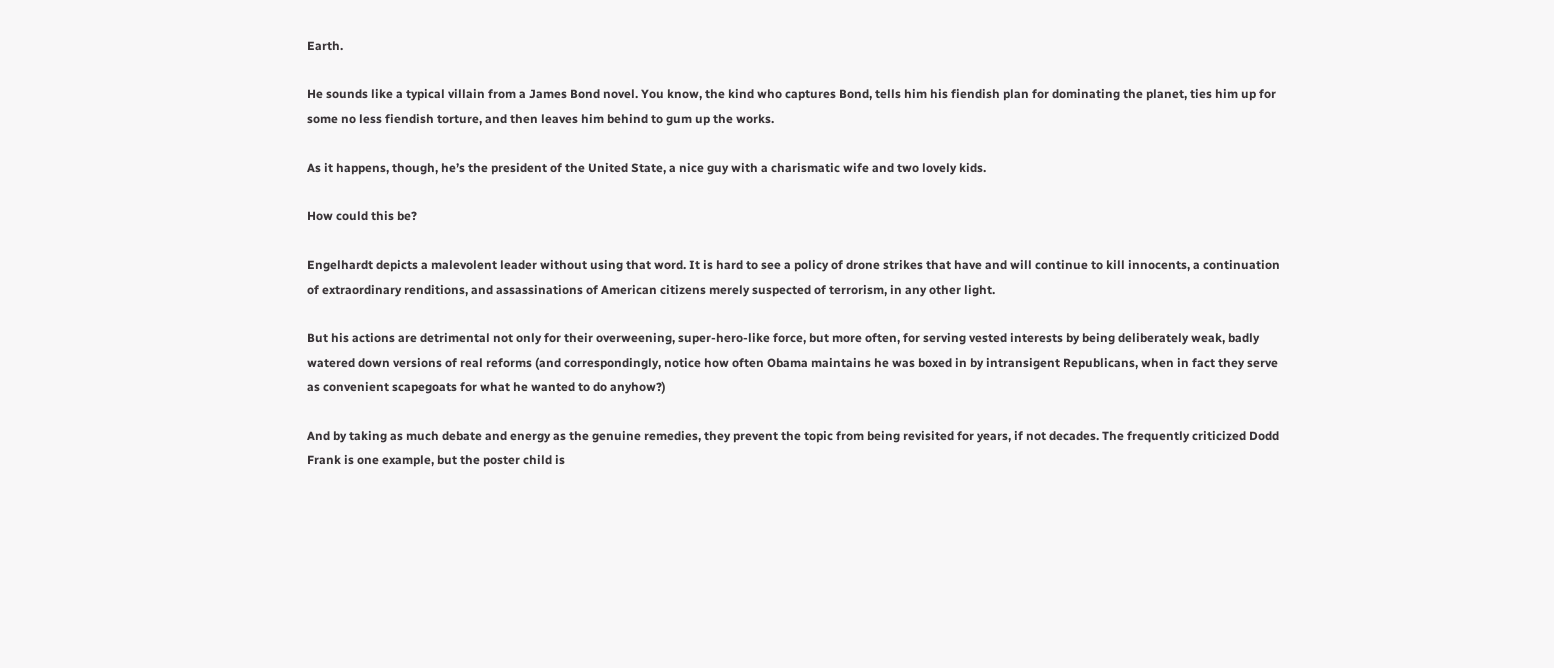Earth.

He sounds like a typical villain from a James Bond novel. You know, the kind who captures Bond, tells him his fiendish plan for dominating the planet, ties him up for some no less fiendish torture, and then leaves him behind to gum up the works.

As it happens, though, he’s the president of the United State, a nice guy with a charismatic wife and two lovely kids.

How could this be?

Engelhardt depicts a malevolent leader without using that word. It is hard to see a policy of drone strikes that have and will continue to kill innocents, a continuation of extraordinary renditions, and assassinations of American citizens merely suspected of terrorism, in any other light.

But his actions are detrimental not only for their overweening, super-hero-like force, but more often, for serving vested interests by being deliberately weak, badly watered down versions of real reforms (and correspondingly, notice how often Obama maintains he was boxed in by intransigent Republicans, when in fact they serve as convenient scapegoats for what he wanted to do anyhow?)

And by taking as much debate and energy as the genuine remedies, they prevent the topic from being revisited for years, if not decades. The frequently criticized Dodd Frank is one example, but the poster child is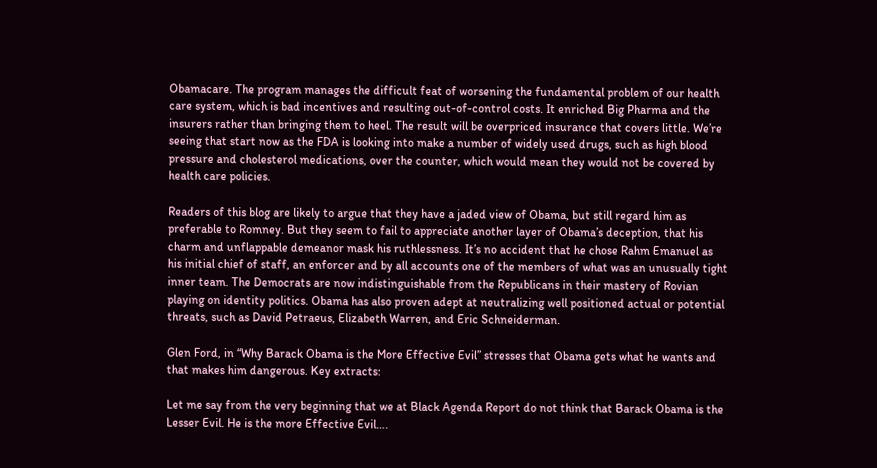Obamacare. The program manages the difficult feat of worsening the fundamental problem of our health care system, which is bad incentives and resulting out-of-control costs. It enriched Big Pharma and the insurers rather than bringing them to heel. The result will be overpriced insurance that covers little. We’re seeing that start now as the FDA is looking into make a number of widely used drugs, such as high blood pressure and cholesterol medications, over the counter, which would mean they would not be covered by health care policies.

Readers of this blog are likely to argue that they have a jaded view of Obama, but still regard him as preferable to Romney. But they seem to fail to appreciate another layer of Obama’s deception, that his charm and unflappable demeanor mask his ruthlessness. It’s no accident that he chose Rahm Emanuel as his initial chief of staff, an enforcer and by all accounts one of the members of what was an unusually tight inner team. The Democrats are now indistinguishable from the Republicans in their mastery of Rovian playing on identity politics. Obama has also proven adept at neutralizing well positioned actual or potential threats, such as David Petraeus, Elizabeth Warren, and Eric Schneiderman.

Glen Ford, in “Why Barack Obama is the More Effective Evil” stresses that Obama gets what he wants and that makes him dangerous. Key extracts:

Let me say from the very beginning that we at Black Agenda Report do not think that Barack Obama is the Lesser Evil. He is the more Effective Evil….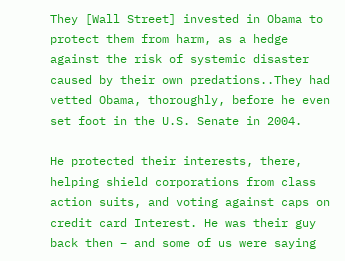They [Wall Street] invested in Obama to protect them from harm, as a hedge against the risk of systemic disaster caused by their own predations..They had vetted Obama, thoroughly, before he even set foot in the U.S. Senate in 2004.

He protected their interests, there, helping shield corporations from class action suits, and voting against caps on credit card Interest. He was their guy back then – and some of us were saying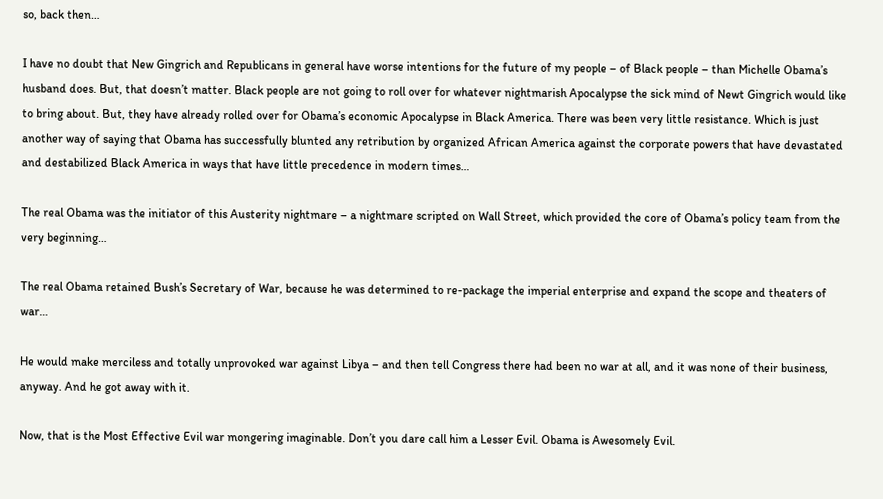so, back then…

I have no doubt that New Gingrich and Republicans in general have worse intentions for the future of my people – of Black people – than Michelle Obama’s husband does. But, that doesn’t matter. Black people are not going to roll over for whatever nightmarish Apocalypse the sick mind of Newt Gingrich would like to bring about. But, they have already rolled over for Obama’s economic Apocalypse in Black America. There was been very little resistance. Which is just another way of saying that Obama has successfully blunted any retribution by organized African America against the corporate powers that have devastated and destabilized Black America in ways that have little precedence in modern times…

The real Obama was the initiator of this Austerity nightmare – a nightmare scripted on Wall Street, which provided the core of Obama’s policy team from the very beginning…

The real Obama retained Bush’s Secretary of War, because he was determined to re-package the imperial enterprise and expand the scope and theaters of war…

He would make merciless and totally unprovoked war against Libya – and then tell Congress there had been no war at all, and it was none of their business, anyway. And he got away with it.

Now, that is the Most Effective Evil war mongering imaginable. Don’t you dare call him a Lesser Evil. Obama is Awesomely Evil.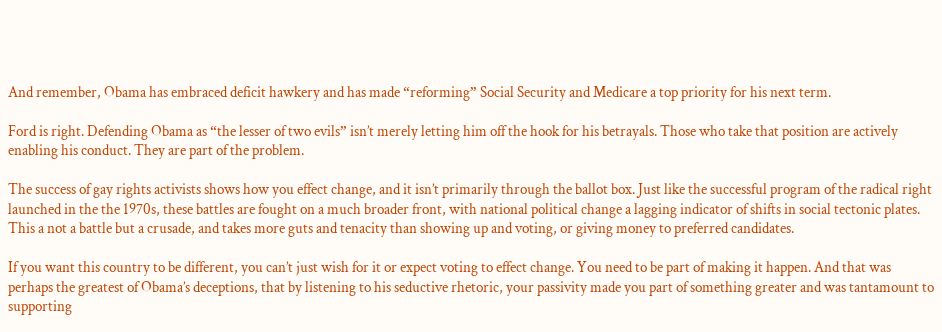And remember, Obama has embraced deficit hawkery and has made “reforming” Social Security and Medicare a top priority for his next term.

Ford is right. Defending Obama as “the lesser of two evils” isn’t merely letting him off the hook for his betrayals. Those who take that position are actively enabling his conduct. They are part of the problem.

The success of gay rights activists shows how you effect change, and it isn’t primarily through the ballot box. Just like the successful program of the radical right launched in the the 1970s, these battles are fought on a much broader front, with national political change a lagging indicator of shifts in social tectonic plates. This a not a battle but a crusade, and takes more guts and tenacity than showing up and voting, or giving money to preferred candidates.

If you want this country to be different, you can’t just wish for it or expect voting to effect change. You need to be part of making it happen. And that was perhaps the greatest of Obama’s deceptions, that by listening to his seductive rhetoric, your passivity made you part of something greater and was tantamount to supporting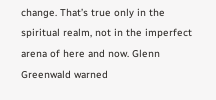change. That’s true only in the spiritual realm, not in the imperfect arena of here and now. Glenn Greenwald warned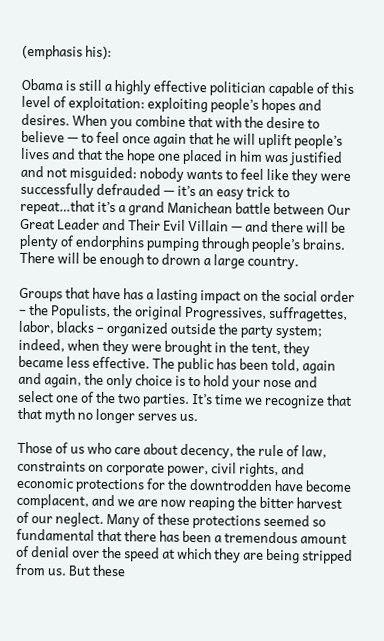(emphasis his):

Obama is still a highly effective politician capable of this level of exploitation: exploiting people’s hopes and desires. When you combine that with the desire to believe — to feel once again that he will uplift people’s lives and that the hope one placed in him was justified and not misguided: nobody wants to feel like they were successfully defrauded — it’s an easy trick to repeat…that it’s a grand Manichean battle between Our Great Leader and Their Evil Villain — and there will be plenty of endorphins pumping through people’s brains. There will be enough to drown a large country.

Groups that have has a lasting impact on the social order – the Populists, the original Progressives, suffragettes, labor, blacks – organized outside the party system; indeed, when they were brought in the tent, they became less effective. The public has been told, again and again, the only choice is to hold your nose and select one of the two parties. It’s time we recognize that that myth no longer serves us.

Those of us who care about decency, the rule of law, constraints on corporate power, civil rights, and economic protections for the downtrodden have become complacent, and we are now reaping the bitter harvest of our neglect. Many of these protections seemed so fundamental that there has been a tremendous amount of denial over the speed at which they are being stripped from us. But these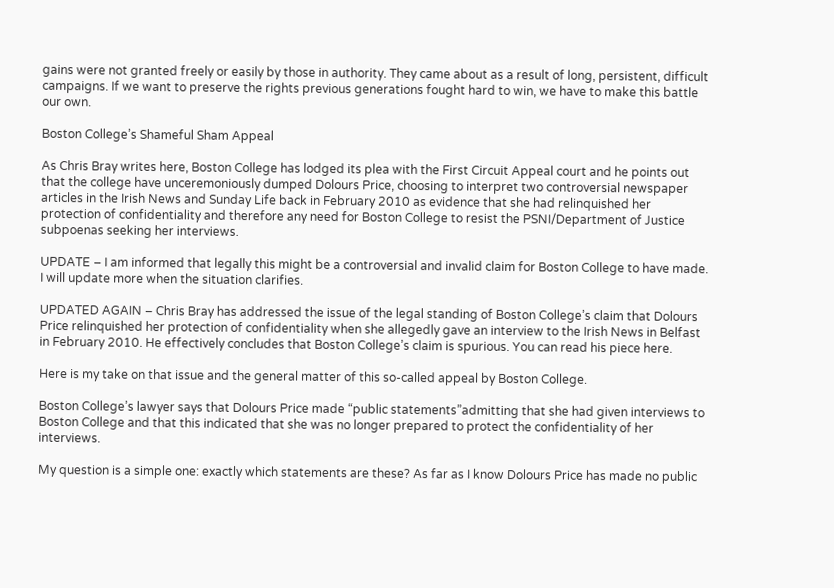gains were not granted freely or easily by those in authority. They came about as a result of long, persistent, difficult campaigns. If we want to preserve the rights previous generations fought hard to win, we have to make this battle our own.

Boston College’s Shameful Sham Appeal

As Chris Bray writes here, Boston College has lodged its plea with the First Circuit Appeal court and he points out that the college have unceremoniously dumped Dolours Price, choosing to interpret two controversial newspaper articles in the Irish News and Sunday Life back in February 2010 as evidence that she had relinquished her protection of confidentiality and therefore any need for Boston College to resist the PSNI/Department of Justice subpoenas seeking her interviews.

UPDATE – I am informed that legally this might be a controversial and invalid claim for Boston College to have made. I will update more when the situation clarifies.

UPDATED AGAIN – Chris Bray has addressed the issue of the legal standing of Boston College’s claim that Dolours Price relinquished her protection of confidentiality when she allegedly gave an interview to the Irish News in Belfast in February 2010. He effectively concludes that Boston College’s claim is spurious. You can read his piece here.

Here is my take on that issue and the general matter of this so-called appeal by Boston College.

Boston College’s lawyer says that Dolours Price made “public statements”admitting that she had given interviews to Boston College and that this indicated that she was no longer prepared to protect the confidentiality of her interviews.

My question is a simple one: exactly which statements are these? As far as I know Dolours Price has made no public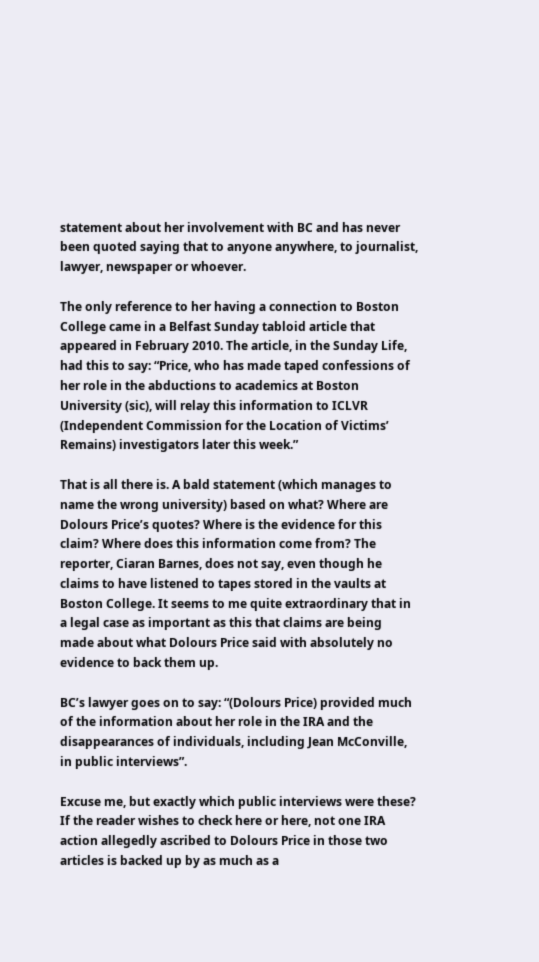statement about her involvement with BC and has never been quoted saying that to anyone anywhere, to journalist, lawyer, newspaper or whoever.

The only reference to her having a connection to Boston College came in a Belfast Sunday tabloid article that appeared in February 2010. The article, in the Sunday Life, had this to say: “Price, who has made taped confessions of her role in the abductions to academics at Boston University (sic), will relay this information to ICLVR (Independent Commission for the Location of Victims’ Remains) investigators later this week.”

That is all there is. A bald statement (which manages to name the wrong university) based on what? Where are Dolours Price’s quotes? Where is the evidence for this claim? Where does this information come from? The reporter, Ciaran Barnes, does not say, even though he claims to have listened to tapes stored in the vaults at Boston College. It seems to me quite extraordinary that in a legal case as important as this that claims are being made about what Dolours Price said with absolutely no evidence to back them up.

BC’s lawyer goes on to say: “(Dolours Price) provided much of the information about her role in the IRA and the disappearances of individuals, including Jean McConville, in public interviews”.

Excuse me, but exactly which public interviews were these? If the reader wishes to check here or here, not one IRA action allegedly ascribed to Dolours Price in those two articles is backed up by as much as a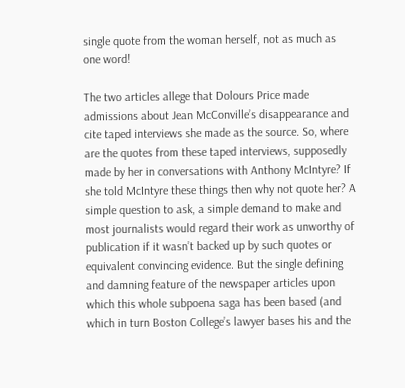single quote from the woman herself, not as much as one word!

The two articles allege that Dolours Price made admissions about Jean McConville’s disappearance and cite taped interviews she made as the source. So, where are the quotes from these taped interviews, supposedly made by her in conversations with Anthony McIntyre? If she told McIntyre these things then why not quote her? A simple question to ask, a simple demand to make and most journalists would regard their work as unworthy of publication if it wasn’t backed up by such quotes or equivalent convincing evidence. But the single defining and damning feature of the newspaper articles upon which this whole subpoena saga has been based (and which in turn Boston College’s lawyer bases his and the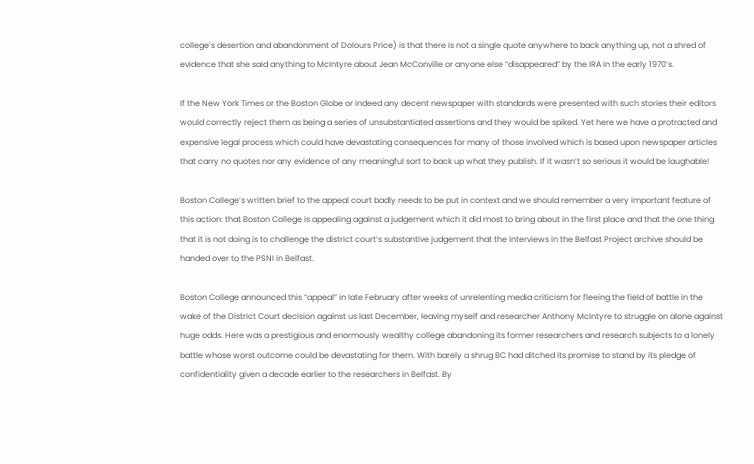college’s desertion and abandonment of Dolours Price) is that there is not a single quote anywhere to back anything up, not a shred of evidence that she said anything to McIntyre about Jean McConville or anyone else “disappeared” by the IRA in the early 1970’s.

If the New York Times or the Boston Globe or indeed any decent newspaper with standards were presented with such stories their editors would correctly reject them as being a series of unsubstantiated assertions and they would be spiked. Yet here we have a protracted and expensive legal process which could have devastating consequences for many of those involved which is based upon newspaper articles that carry no quotes nor any evidence of any meaningful sort to back up what they publish. If it wasn’t so serious it would be laughable!

Boston College’s written brief to the appeal court badly needs to be put in context and we should remember a very important feature of this action: that Boston College is appealing against a judgement which it did most to bring about in the first place and that the one thing that it is not doing is to challenge the district court’s substantive judgement that the interviews in the Belfast Project archive should be handed over to the PSNI in Belfast.

Boston College announced this “appeal” in late February after weeks of unrelenting media criticism for fleeing the field of battle in the wake of the District Court decision against us last December, leaving myself and researcher Anthony McIntyre to struggle on alone against huge odds. Here was a prestigious and enormously wealthy college abandoning its former researchers and research subjects to a lonely battle whose worst outcome could be devastating for them. With barely a shrug BC had ditched its promise to stand by its pledge of confidentiality given a decade earlier to the researchers in Belfast. By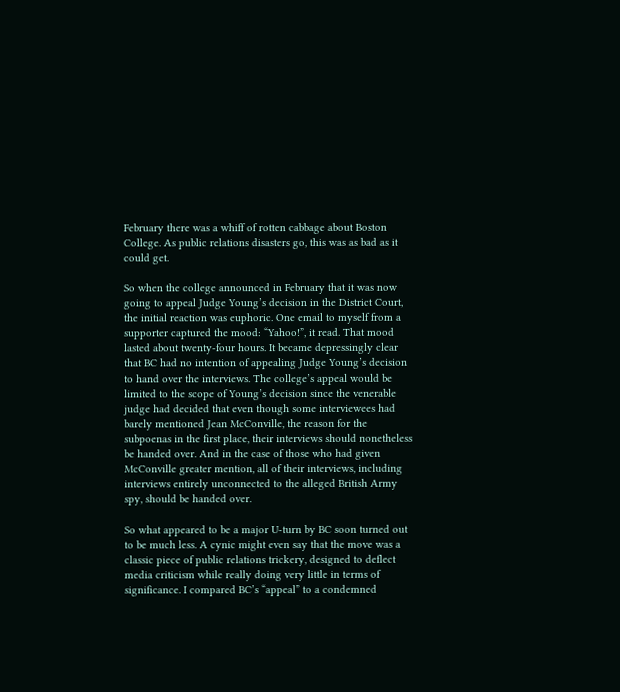February there was a whiff of rotten cabbage about Boston College. As public relations disasters go, this was as bad as it could get.

So when the college announced in February that it was now going to appeal Judge Young’s decision in the District Court, the initial reaction was euphoric. One email to myself from a supporter captured the mood: “Yahoo!”, it read. That mood lasted about twenty-four hours. It became depressingly clear that BC had no intention of appealing Judge Young’s decision to hand over the interviews. The college’s appeal would be limited to the scope of Young’s decision since the venerable judge had decided that even though some interviewees had barely mentioned Jean McConville, the reason for the subpoenas in the first place, their interviews should nonetheless be handed over. And in the case of those who had given McConville greater mention, all of their interviews, including interviews entirely unconnected to the alleged British Army spy, should be handed over.

So what appeared to be a major U-turn by BC soon turned out to be much less. A cynic might even say that the move was a classic piece of public relations trickery, designed to deflect media criticism while really doing very little in terms of significance. I compared BC’s “appeal” to a condemned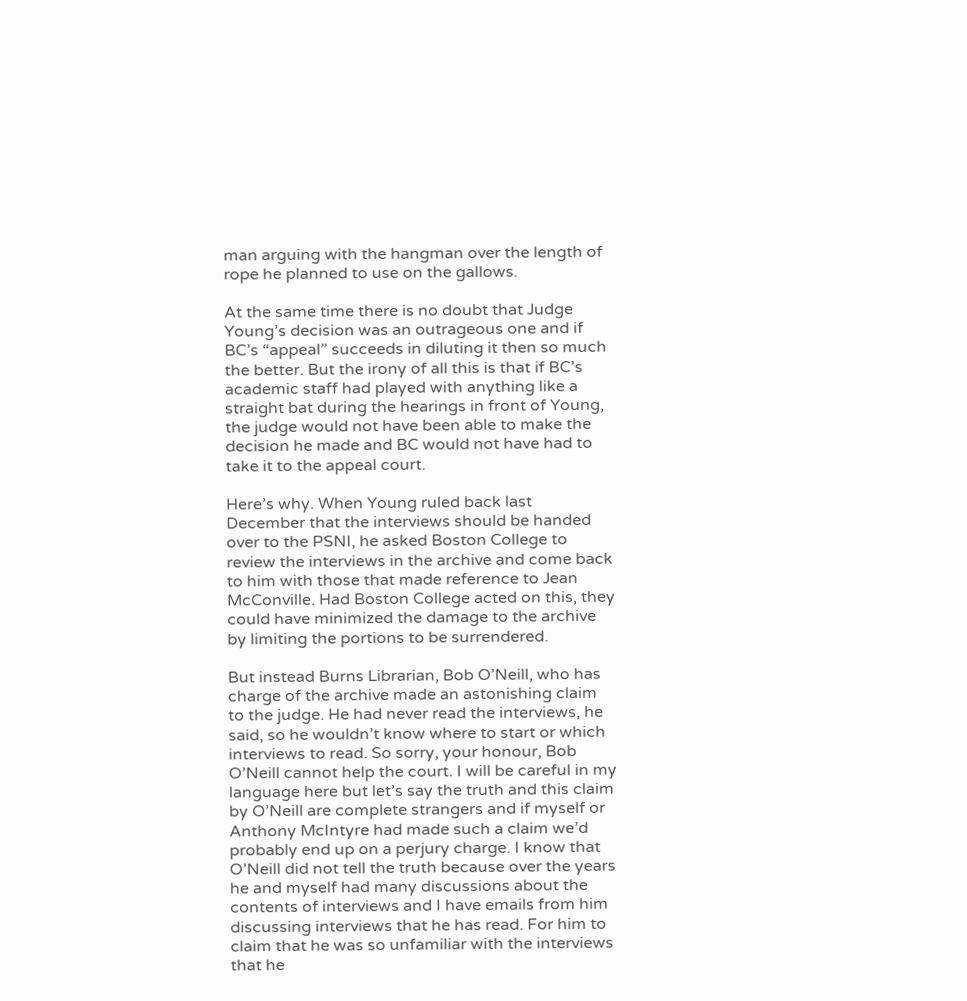man arguing with the hangman over the length of rope he planned to use on the gallows.

At the same time there is no doubt that Judge Young’s decision was an outrageous one and if BC’s “appeal” succeeds in diluting it then so much the better. But the irony of all this is that if BC’s academic staff had played with anything like a straight bat during the hearings in front of Young, the judge would not have been able to make the decision he made and BC would not have had to take it to the appeal court.

Here’s why. When Young ruled back last December that the interviews should be handed over to the PSNI, he asked Boston College to review the interviews in the archive and come back to him with those that made reference to Jean McConville. Had Boston College acted on this, they could have minimized the damage to the archive by limiting the portions to be surrendered.

But instead Burns Librarian, Bob O’Neill, who has charge of the archive made an astonishing claim to the judge. He had never read the interviews, he said, so he wouldn’t know where to start or which interviews to read. So sorry, your honour, Bob O’Neill cannot help the court. I will be careful in my language here but let’s say the truth and this claim by O’Neill are complete strangers and if myself or Anthony McIntyre had made such a claim we’d probably end up on a perjury charge. I know that O’Neill did not tell the truth because over the years he and myself had many discussions about the contents of interviews and I have emails from him discussing interviews that he has read. For him to claim that he was so unfamiliar with the interviews that he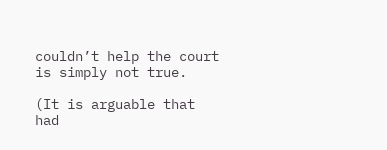couldn’t help the court is simply not true.

(It is arguable that had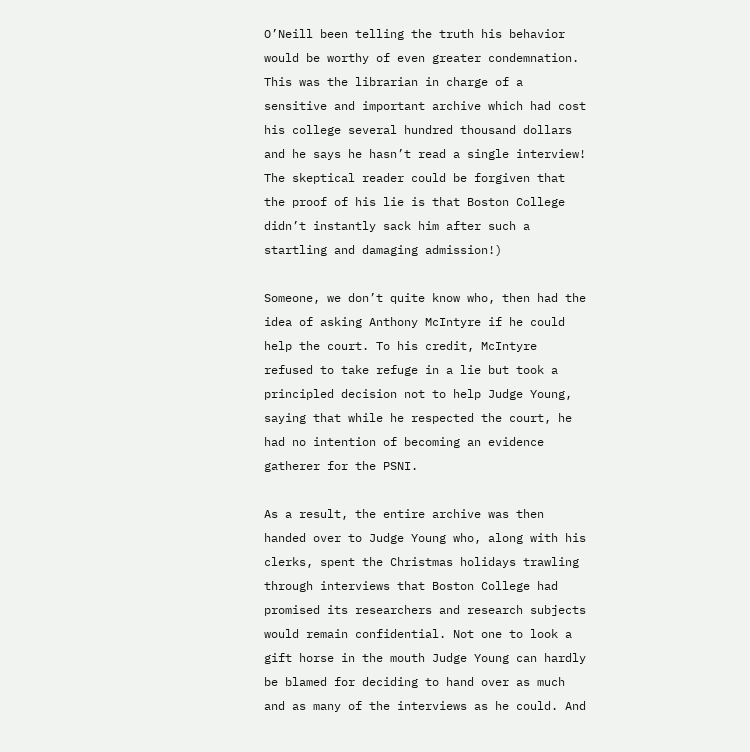O’Neill been telling the truth his behavior would be worthy of even greater condemnation. This was the librarian in charge of a sensitive and important archive which had cost his college several hundred thousand dollars and he says he hasn’t read a single interview! The skeptical reader could be forgiven that the proof of his lie is that Boston College didn’t instantly sack him after such a startling and damaging admission!)

Someone, we don’t quite know who, then had the idea of asking Anthony McIntyre if he could help the court. To his credit, McIntyre refused to take refuge in a lie but took a principled decision not to help Judge Young, saying that while he respected the court, he had no intention of becoming an evidence gatherer for the PSNI.

As a result, the entire archive was then handed over to Judge Young who, along with his clerks, spent the Christmas holidays trawling through interviews that Boston College had promised its researchers and research subjects would remain confidential. Not one to look a gift horse in the mouth Judge Young can hardly be blamed for deciding to hand over as much and as many of the interviews as he could. And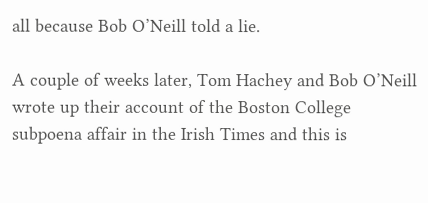all because Bob O’Neill told a lie.

A couple of weeks later, Tom Hachey and Bob O’Neill wrote up their account of the Boston College subpoena affair in the Irish Times and this is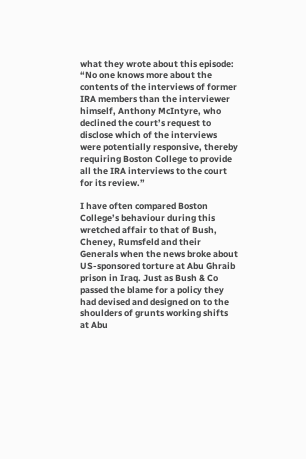what they wrote about this episode: “No one knows more about the contents of the interviews of former IRA members than the interviewer himself, Anthony McIntyre, who declined the court’s request to disclose which of the interviews were potentially responsive, thereby requiring Boston College to provide all the IRA interviews to the court for its review.”

I have often compared Boston College’s behaviour during this wretched affair to that of Bush, Cheney, Rumsfeld and their Generals when the news broke about US-sponsored torture at Abu Ghraib prison in Iraq. Just as Bush & Co passed the blame for a policy they had devised and designed on to the shoulders of grunts working shifts at Abu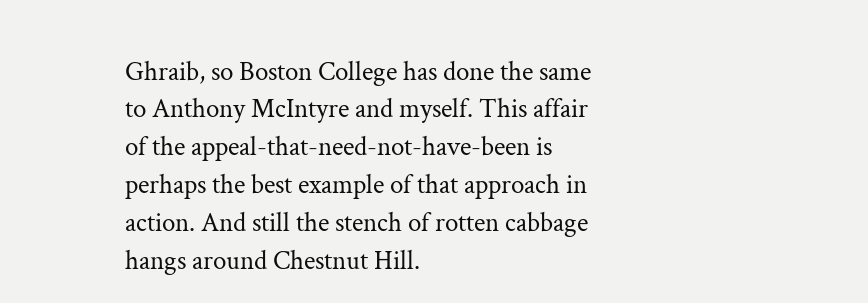Ghraib, so Boston College has done the same to Anthony McIntyre and myself. This affair of the appeal-that-need-not-have-been is perhaps the best example of that approach in action. And still the stench of rotten cabbage hangs around Chestnut Hill.